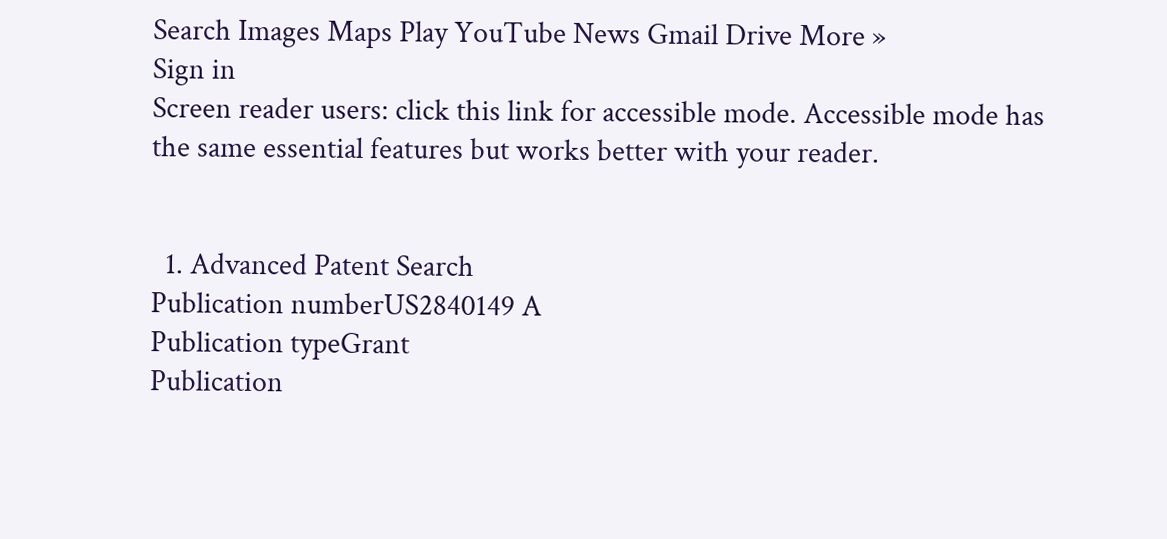Search Images Maps Play YouTube News Gmail Drive More »
Sign in
Screen reader users: click this link for accessible mode. Accessible mode has the same essential features but works better with your reader.


  1. Advanced Patent Search
Publication numberUS2840149 A
Publication typeGrant
Publication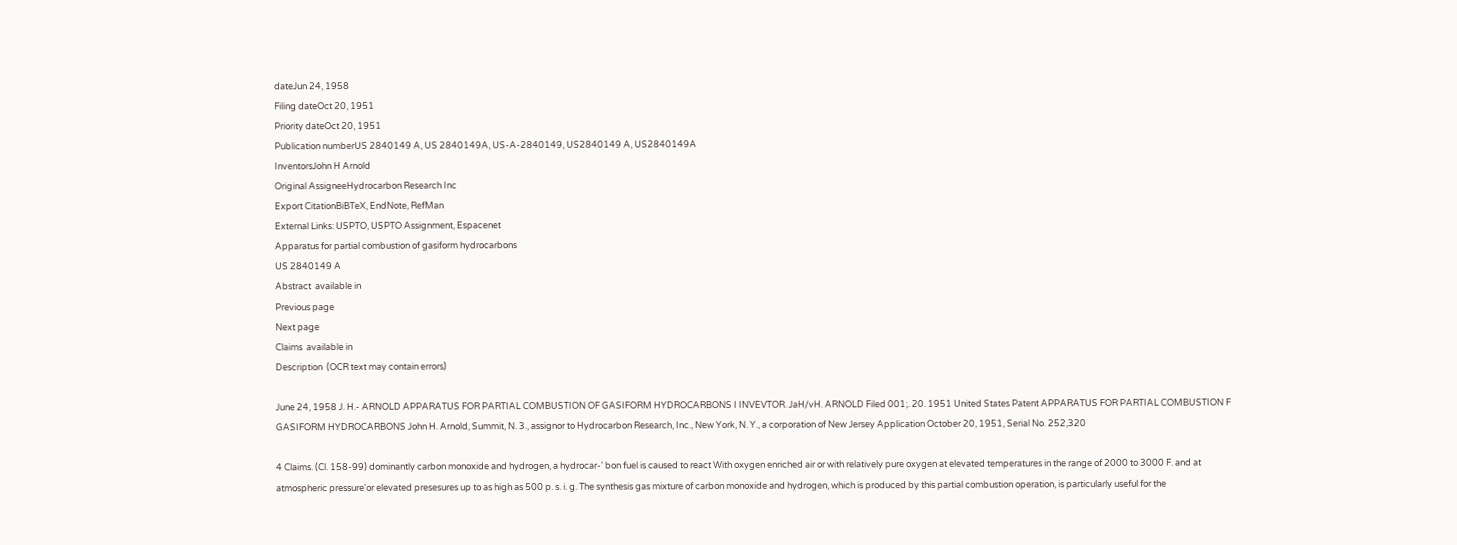dateJun 24, 1958
Filing dateOct 20, 1951
Priority dateOct 20, 1951
Publication numberUS 2840149 A, US 2840149A, US-A-2840149, US2840149 A, US2840149A
InventorsJohn H Arnold
Original AssigneeHydrocarbon Research Inc
Export CitationBiBTeX, EndNote, RefMan
External Links: USPTO, USPTO Assignment, Espacenet
Apparatus for partial combustion of gasiform hydrocarbons
US 2840149 A
Abstract  available in
Previous page
Next page
Claims  available in
Description  (OCR text may contain errors)

June 24, 1958 J. H.- ARNOLD APPARATUS FOR PARTIAL COMBUSTION OF GASIFORM HYDROCARBONS I INVEVTOR. JaH/vH. ARNOLD Filed 001;. 20. 1951 United States Patent APPARATUS FOR PARTIAL COMBUSTION F GASIFORM HYDROCARBONS John H. Arnold, Summit, N. 3., assignor to Hydrocarbon Research, Inc., New York, N. Y., a corporation of New Jersey Application October 20, 1951, Serial No. 252,320

4 Claims. (Cl. 158-99) dominantly carbon monoxide and hydrogen, a hydrocar-' bon fuel is caused to react With oxygen enriched air or with relatively pure oxygen at elevated temperatures in the range of 2000 to 3000 F. and at atmospheric pressure'or elevated presesures up to as high as 500 p. s. i. g. The synthesis gas mixture of carbon monoxide and hydrogen, which is produced by this partial combustion operation, is particularly useful for the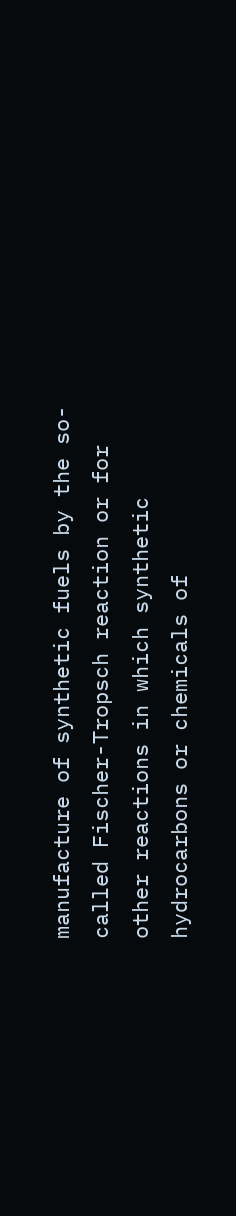manufacture of synthetic fuels by the so-called Fischer-Tropsch reaction or for other reactions in which synthetic hydrocarbons or chemicals of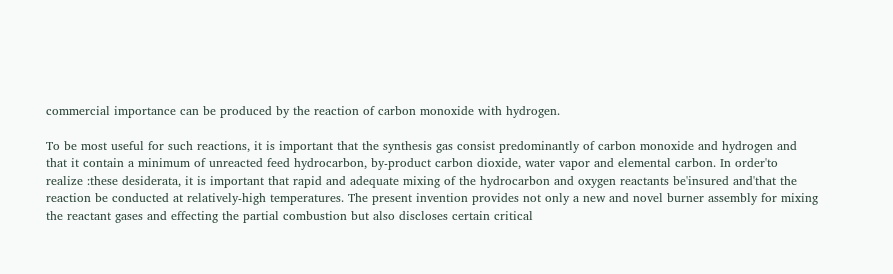commercial importance can be produced by the reaction of carbon monoxide with hydrogen.

To be most useful for such reactions, it is important that the synthesis gas consist predominantly of carbon monoxide and hydrogen and that it contain a minimum of unreacted feed hydrocarbon, by-product carbon dioxide, water vapor and elemental carbon. In order'to realize :these desiderata, it is important that rapid and adequate mixing of the hydrocarbon and oxygen reactants be'insured and'that the reaction be conducted at relatively-high temperatures. The present invention provides not only a new and novel burner assembly for mixing the reactant gases and effecting the partial combustion but also discloses certain critical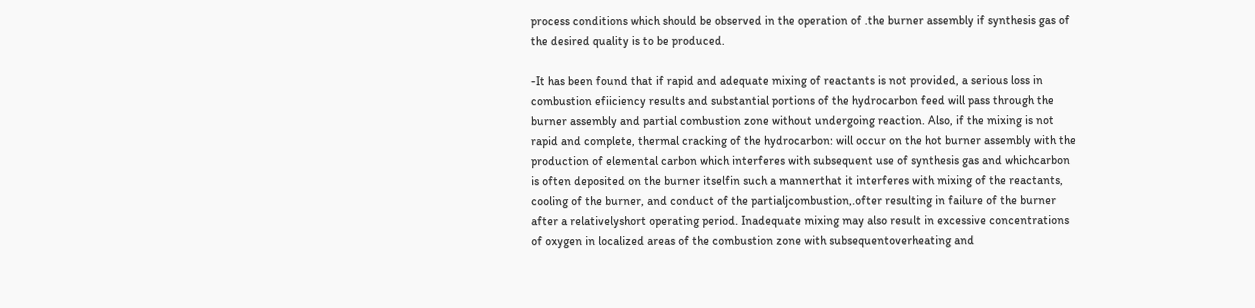process conditions which should be observed in the operation of .the burner assembly if synthesis gas of the desired quality is to be produced.

-It has been found that if rapid and adequate mixing of reactants is not provided, a serious loss in combustion efiiciency results and substantial portions of the hydrocarbon feed will pass through the burner assembly and partial combustion zone without undergoing reaction. Also, if the mixing is not rapid and complete, thermal cracking of the hydrocarbon: will occur on the hot burner assembly with the production of elemental carbon which interferes with subsequent use of synthesis gas and whichcarbon is often deposited on the burner itselfin such a mannerthat it interferes with mixing of the reactants, cooling of the burner, and conduct of the partialjcombustion,.ofter resulting in failure of the burner after a relativelyshort operating period. Inadequate mixing may also result in excessive concentrations of oxygen in localized areas of the combustion zone with subsequentoverheating and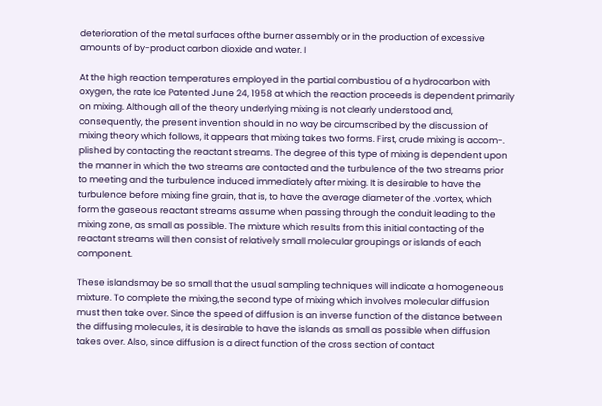deterioration of the metal surfaces ofthe burner assembly or in the production of excessive amounts of by-product carbon dioxide and water. I

At the high reaction temperatures employed in the partial combustiou of a hydrocarbon with oxygen, the rate Ice Patented June 24, 1958 at which the reaction proceeds is dependent primarily on mixing. Although all of the theory underlying mixing is not clearly understood and, consequently, the present invention should in no way be circumscribed by the discussion of mixing theory which follows, it appears that mixing takes two forms. First, crude mixing is accom-. plished by contacting the reactant streams. The degree of this type of mixing is dependent upon the manner in which the two streams are contacted and the turbulence of the two streams prior to meeting and the turbulence induced immediately after mixing. It is desirable to have the turbulence before mixing fine grain, that is, to have the average diameter of the .vortex, which form the gaseous reactant streams assume when passing through the conduit leading to the mixing zone, as small as possible. The mixture which results from this initial contacting of the reactant streams will then consist of relatively small molecular groupings or islands of each component.

These islandsmay be so small that the usual sampling techniques will indicate a homogeneous mixture. To complete the mixing,the second type of mixing which involves molecular diffusion must then take over. Since the speed of diffusion is an inverse function of the distance between the diffusing molecules, it is desirable to have the islands as small as possible when diffusion takes over. Also, since diffusion is a direct function of the cross section of contact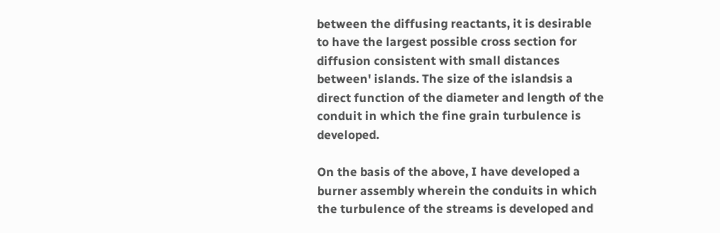between the diffusing reactants, it is desirable to have the largest possible cross section for diffusion consistent with small distances between' islands. The size of the islandsis a direct function of the diameter and length of the conduit in which the fine grain turbulence is developed.

On the basis of the above, I have developed a burner assembly wherein the conduits in which the turbulence of the streams is developed and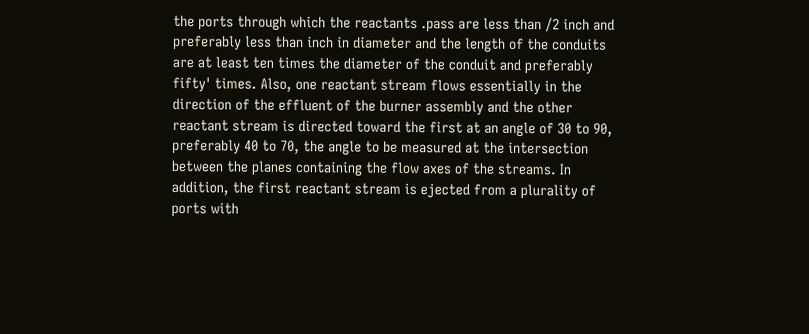the ports through which the reactants .pass are less than /2 inch and preferably less than inch in diameter and the length of the conduits are at least ten times the diameter of the conduit and preferably fifty' times. Also, one reactant stream flows essentially in the direction of the effluent of the burner assembly and the other reactant stream is directed toward the first at an angle of 30 to 90, preferably 40 to 70, the angle to be measured at the intersection between the planes containing the flow axes of the streams. In addition, the first reactant stream is ejected from a plurality of ports with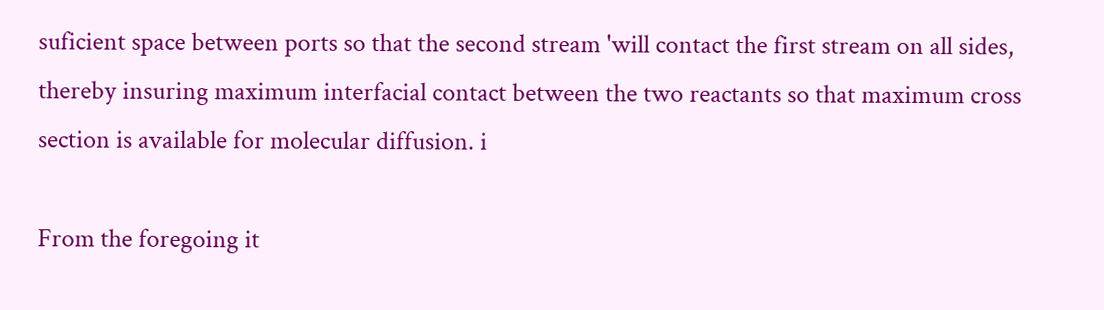suficient space between ports so that the second stream 'will contact the first stream on all sides, thereby insuring maximum interfacial contact between the two reactants so that maximum cross section is available for molecular diffusion. i

From the foregoing it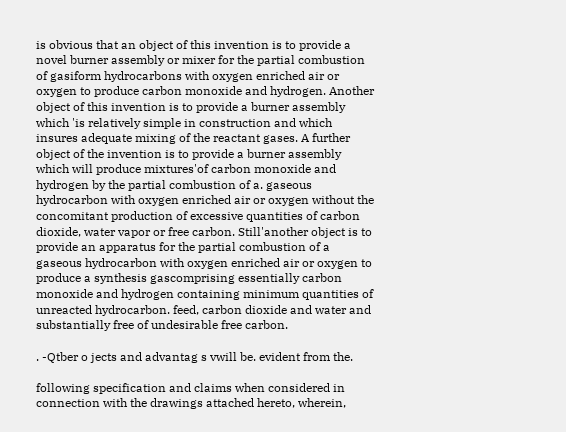is obvious that an object of this invention is to provide a novel burner assembly or mixer for the partial combustion of gasiform hydrocarbons with oxygen enriched air or oxygen to produce carbon monoxide and hydrogen. Another object of this invention is to provide a burner assembly which 'is relatively simple in construction and which insures adequate mixing of the reactant gases. A further object of the invention is to provide a burner assembly which will produce mixtures'of carbon monoxide and hydrogen by the partial combustion of a. gaseous hydrocarbon with oxygen enriched air or oxygen without the concomitant production of excessive quantities of carbon dioxide, water vapor or free carbon. Still'another object is to provide an apparatus for the partial combustion of a gaseous hydrocarbon with oxygen enriched air or oxygen to produce a synthesis gascomprising essentially carbon monoxide and hydrogen containing minimum quantities of unreacted hydrocarbon. feed, carbon dioxide and water and substantially free of undesirable free carbon.

. -Qtber o jects and advantag s vwill be. evident from the.

following specification and claims when considered in connection with the drawings attached hereto, wherein,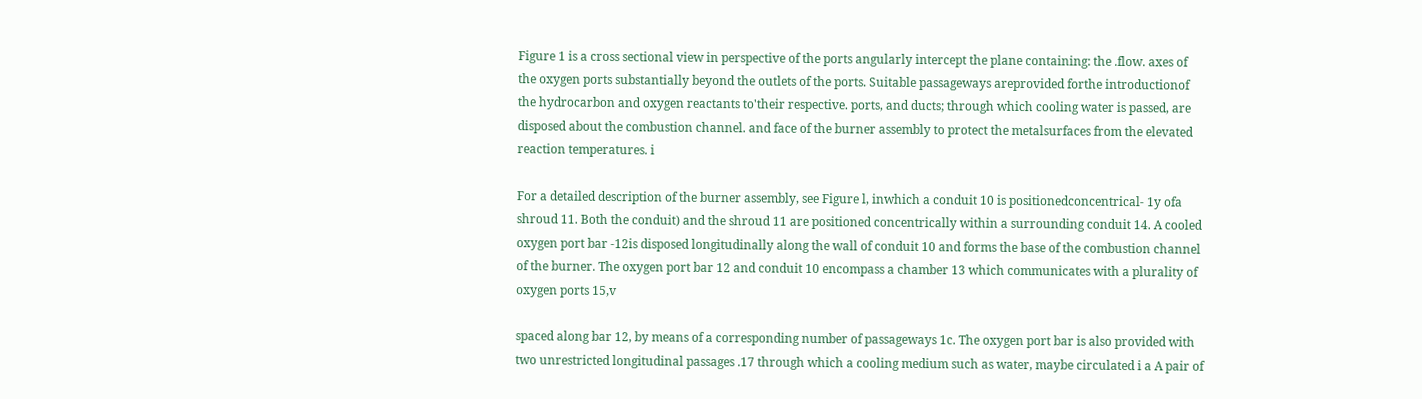Figure 1 is a cross sectional view in perspective of the ports angularly intercept the plane containing: the .flow. axes of the oxygen ports substantially beyond the outlets of the ports. Suitable passageways areprovided forthe introductionof the hydrocarbon and oxygen reactants to'their respective. ports, and ducts; through which cooling water is passed, are disposed about the combustion channel. and face of the burner assembly to protect the metalsurfaces from the elevated reaction temperatures. i

For a detailed description of the burner assembly, see Figure l, inwhich a conduit 10 is positionedconcentrical- 1y ofa shroud 11. Both the conduit) and the shroud 11 are positioned concentrically within a surrounding conduit 14. A cooled oxygen port bar -12is disposed longitudinally along the wall of conduit 10 and forms the base of the combustion channel of the burner. The oxygen port bar 12 and conduit 10 encompass a chamber 13 which communicates with a plurality of oxygen ports 15,v

spaced along bar 12, by means of a corresponding number of passageways 1c. The oxygen port bar is also provided with two unrestricted longitudinal passages .17 through which a cooling medium such as water, maybe circulated i a A pair of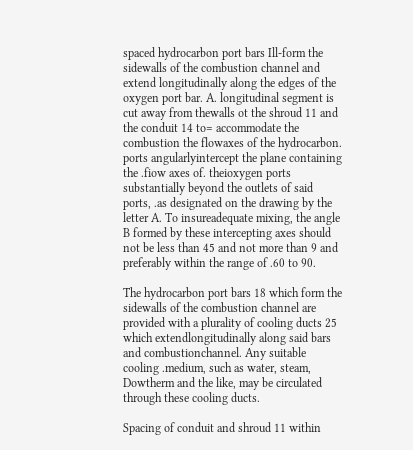spaced hydrocarbon port bars Ill-form the sidewalls of the combustion channel and extend longitudinally along the edges of the oxygen port bar. A. longitudinal segment is cut away from thewalls ot the shroud 11 and the conduit 14 to= accommodate the combustion the flowaxes of the hydrocarbon. ports angularlyintercept the plane containing the .fiow axes of. theioxygen ports substantially beyond the outlets of said ports, .as designated on the drawing by the letter A. To insureadequate mixing, the angle B formed by these intercepting axes should not be less than 45 and not more than 9 and preferably within the range of .60 to 90.

The hydrocarbon port bars 18 which form the sidewalls of the combustion channel are provided with a plurality of cooling ducts 25 which extendlongitudinally along said bars and combustionchannel. Any suitable cooling .medium, such as water, steam, Dowtherm and the like, may be circulated through these cooling ducts.

Spacing of conduit and shroud 11 within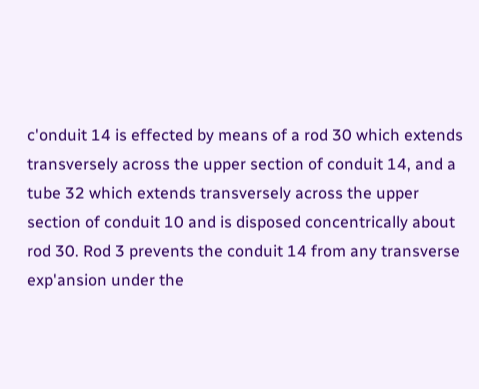c'onduit 14 is effected by means of a rod 30 which extends transversely across the upper section of conduit 14, and a tube 32 which extends transversely across the upper section of conduit 10 and is disposed concentrically about rod 30. Rod 3 prevents the conduit 14 from any transverse exp'ansion under the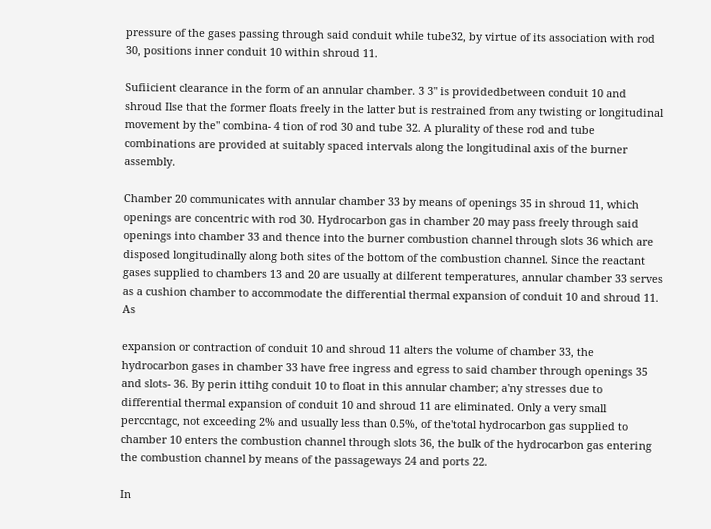pressure of the gases passing through said conduit while tube32, by virtue of its association with rod 30, positions inner conduit 10 within shroud 11.

Sufiicient clearance in the form of an annular chamber. 3 3" is providedbetween conduit 10 and shroud Ilse that the former floats freely in the latter but is restrained from any twisting or longitudinal movement by the" combina- 4 tion of rod 30 and tube 32. A plurality of these rod and tube combinations are provided at suitably spaced intervals along the longitudinal axis of the burner assembly.

Chamber 20 communicates with annular chamber 33 by means of openings 35 in shroud 11, which openings are concentric with rod 30. Hydrocarbon gas in chamber 20 may pass freely through said openings into chamber 33 and thence into the burner combustion channel through slots 36 which are disposed longitudinally along both sites of the bottom of the combustion channel. Since the reactant gases supplied to chambers 13 and 20 are usually at dilferent temperatures, annular chamber 33 serves as a cushion chamber to accommodate the differential thermal expansion of conduit 10 and shroud 11. As

expansion or contraction of conduit 10 and shroud 11 alters the volume of chamber 33, the hydrocarbon gases in chamber 33 have free ingress and egress to said chamber through openings 35 and slots- 36. By perin ittihg conduit 10 to float in this annular chamber; a'ny stresses due to differential thermal expansion of conduit 10 and shroud 11 are eliminated. Only a very small perccntagc, not exceeding 2% and usually less than 0.5%, of the'total hydrocarbon gas supplied to chamber 10 enters the combustion channel through slots 36, the bulk of the hydrocarbon gas entering the combustion channel by means of the passageways 24 and ports 22.

In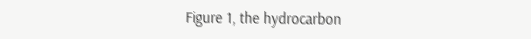Figure 1, the hydrocarbon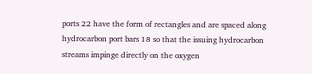ports 22 have the form of rectangles and are spaced along hydrocarbon port bars 18 so that the issuing hydrocarbon streams impinge directly on the oxygen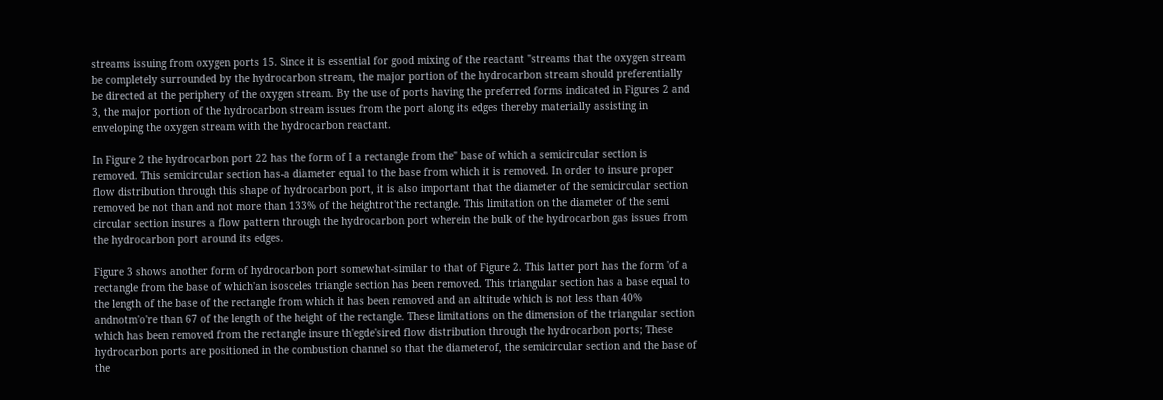streams issuing from oxygen ports 15. Since it is essential for good mixing of the reactant "streams that the oxygen stream be completely surrounded by the hydrocarbon stream, the major portion of the hydrocarbon stream should preferentially be directed at the periphery of the oxygen stream. By the use of ports having the preferred forms indicated in Figures 2 and 3, the major portion of the hydrocarbon stream issues from the port along its edges thereby materially assisting in enveloping the oxygen stream with the hydrocarbon reactant.

In Figure 2 the hydrocarbon port 22 has the form of I a rectangle from the" base of which a semicircular section is removed. This semicircular section has-a diameter equal to the base from which it is removed. In order to insure proper flow distribution through this shape of hydrocarbon port, it is also important that the diameter of the semicircular section removed be not than and not more than 133% of the heightrot'the rectangle. This limitation on the diameter of the semi circular section insures a flow pattern through the hydrocarbon port wherein the bulk of the hydrocarbon gas issues from the hydrocarbon port around its edges.

Figure 3 shows another form of hydrocarbon port somewhat-similar to that of Figure 2. This latter port has the form 'of a rectangle from the base of which'an isosceles triangle section has been removed. This triangular section has a base equal to the length of the base of the rectangle from which it has been removed and an altitude which is not less than 40% andnotm'o're than 67 of the length of the height of the rectangle. These limitations on the dimension of the triangular section which has been removed from the rectangle insure th'egde'sired flow distribution through the hydrocarbon ports; These hydrocarbon ports are positioned in the combustion channel so that the diameterof, the semicircular section and the base of the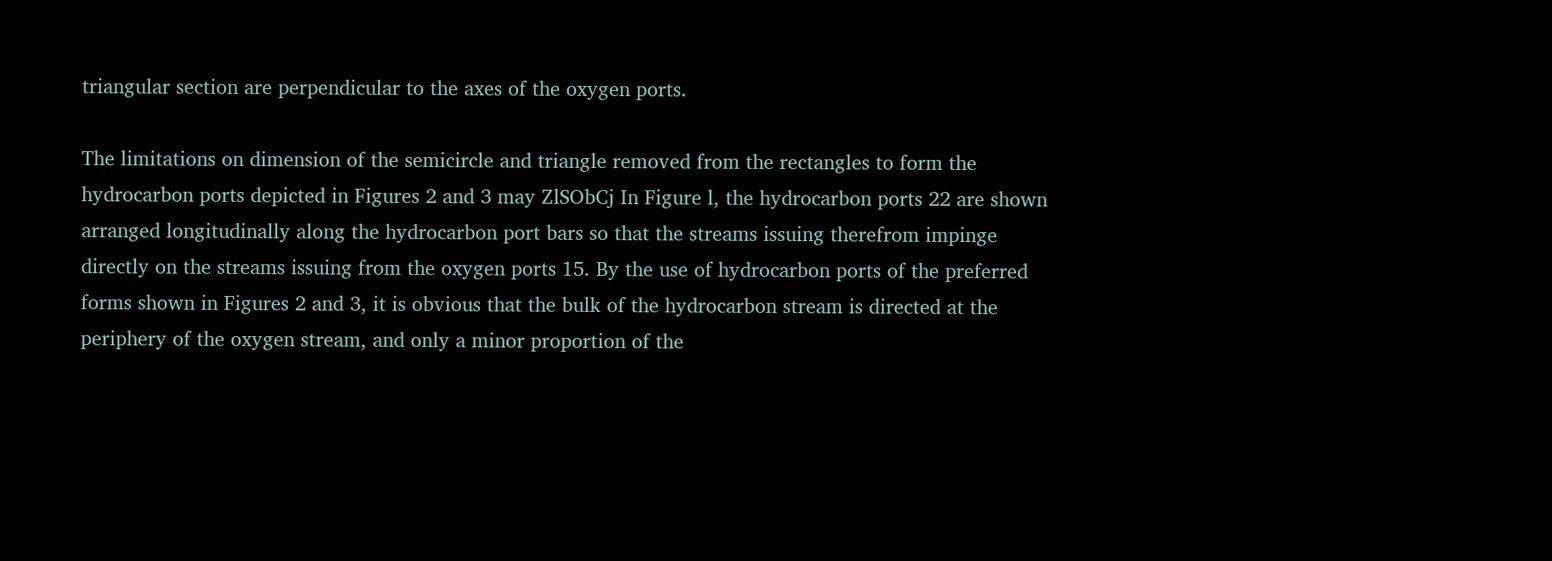triangular section are perpendicular to the axes of the oxygen ports.

The limitations on dimension of the semicircle and triangle removed from the rectangles to form the hydrocarbon ports depicted in Figures 2 and 3 may ZlSObCj In Figure l, the hydrocarbon ports 22 are shown arranged longitudinally along the hydrocarbon port bars so that the streams issuing therefrom impinge directly on the streams issuing from the oxygen ports 15. By the use of hydrocarbon ports of the preferred forms shown in Figures 2 and 3, it is obvious that the bulk of the hydrocarbon stream is directed at the periphery of the oxygen stream, and only a minor proportion of the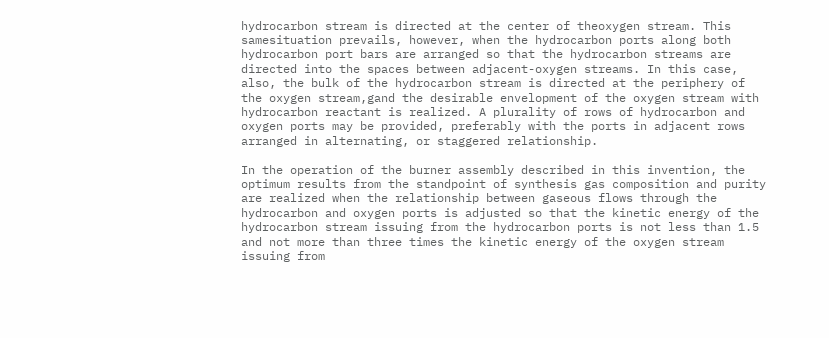hydrocarbon stream is directed at the center of theoxygen stream. This samesituation prevails, however, when the hydrocarbon ports along both hydrocarbon port bars are arranged so that the hydrocarbon streams are directed into the spaces between adjacent-oxygen streams. In this case, also, the bulk of the hydrocarbon stream is directed at the periphery of the oxygen stream,gand the desirable envelopment of the oxygen stream with hydrocarbon reactant is realized. A plurality of rows of hydrocarbon and oxygen ports may be provided, preferably with the ports in adjacent rows arranged in alternating, or staggered relationship.

In the operation of the burner assembly described in this invention, the optimum results from the standpoint of synthesis gas composition and purity are realized when the relationship between gaseous flows through the hydrocarbon and oxygen ports is adjusted so that the kinetic energy of the hydrocarbon stream issuing from the hydrocarbon ports is not less than 1.5 and not more than three times the kinetic energy of the oxygen stream issuing from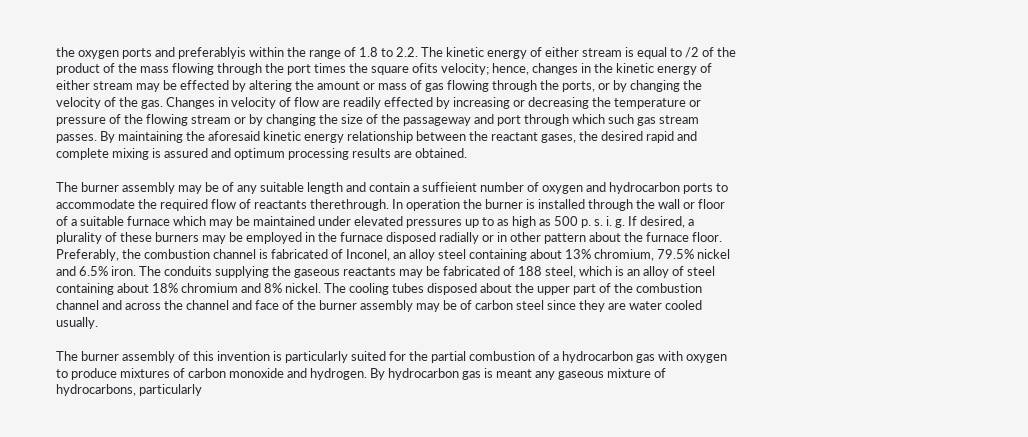the oxygen ports and preferablyis within the range of 1.8 to 2.2. The kinetic energy of either stream is equal to /2 of the product of the mass flowing through the port times the square ofits velocity; hence, changes in the kinetic energy of either stream may be effected by altering the amount or mass of gas flowing through the ports, or by changing the velocity of the gas. Changes in velocity of flow are readily effected by increasing or decreasing the temperature or pressure of the flowing stream or by changing the size of the passageway and port through which such gas stream passes. By maintaining the aforesaid kinetic energy relationship between the reactant gases, the desired rapid and complete mixing is assured and optimum processing results are obtained.

The burner assembly may be of any suitable length and contain a suffieient number of oxygen and hydrocarbon ports to accommodate the required flow of reactants therethrough. In operation the burner is installed through the wall or floor of a suitable furnace which may be maintained under elevated pressures up to as high as 500 p. s. i. g. If desired, a plurality of these burners may be employed in the furnace disposed radially or in other pattern about the furnace floor. Preferably, the combustion channel is fabricated of Inconel, an alloy steel containing about 13% chromium, 79.5% nickel and 6.5% iron. The conduits supplying the gaseous reactants may be fabricated of 188 steel, which is an alloy of steel containing about 18% chromium and 8% nickel. The cooling tubes disposed about the upper part of the combustion channel and across the channel and face of the burner assembly may be of carbon steel since they are water cooled usually.

The burner assembly of this invention is particularly suited for the partial combustion of a hydrocarbon gas with oxygen to produce mixtures of carbon monoxide and hydrogen. By hydrocarbon gas is meant any gaseous mixture of hydrocarbons, particularly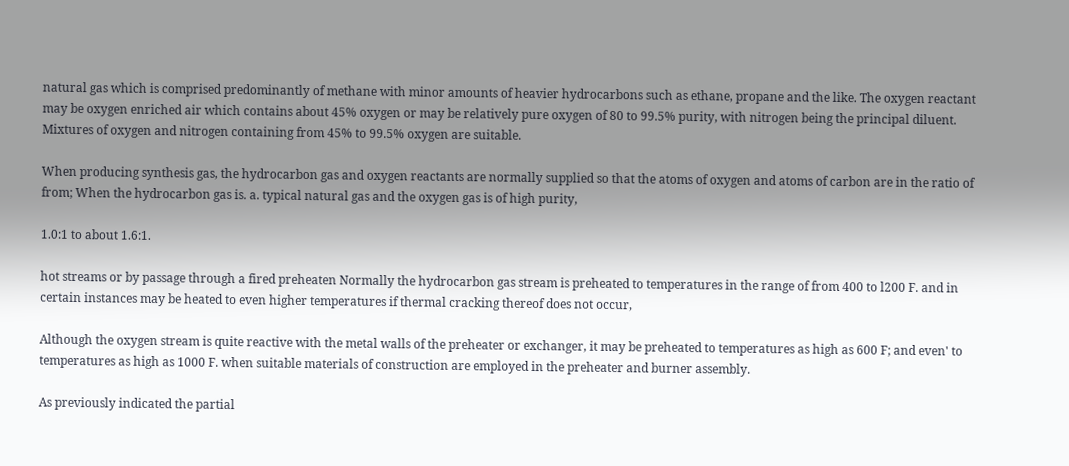natural gas which is comprised predominantly of methane with minor amounts of heavier hydrocarbons such as ethane, propane and the like. The oxygen reactant may be oxygen enriched air which contains about 45% oxygen or may be relatively pure oxygen of 80 to 99.5% purity, with nitrogen being the principal diluent. Mixtures of oxygen and nitrogen containing from 45% to 99.5% oxygen are suitable.

When producing synthesis gas, the hydrocarbon gas and oxygen reactants are normally supplied so that the atoms of oxygen and atoms of carbon are in the ratio of from; When the hydrocarbon gas is. a. typical natural gas and the oxygen gas is of high purity,

1.0:1 to about 1.6:1.

hot streams or by passage through a fired preheaten Normally the hydrocarbon gas stream is preheated to temperatures in the range of from 400 to l200 F. and in certain instances may be heated to even higher temperatures if thermal cracking thereof does not occur,

Although the oxygen stream is quite reactive with the metal walls of the preheater or exchanger, it may be preheated to temperatures as high as 600 F; and even' to temperatures as high as 1000 F. when suitable materials of construction are employed in the preheater and burner assembly.

As previously indicated the partial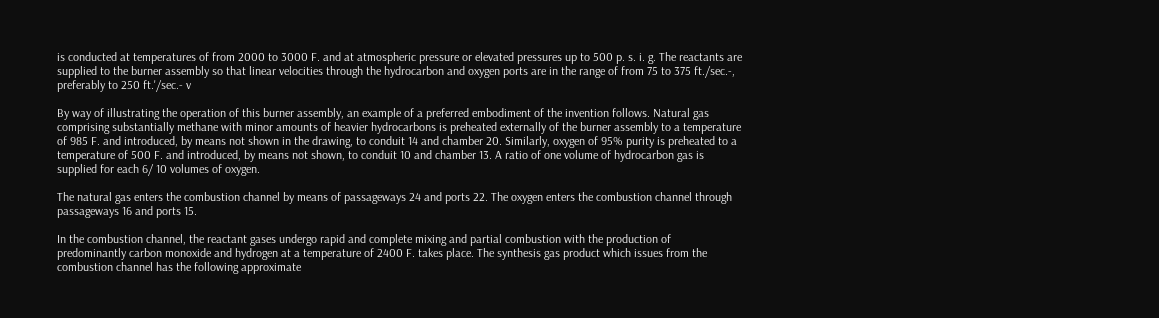is conducted at temperatures of from 2000 to 3000 F. and at atmospheric pressure or elevated pressures up to 500 p. s. i. g. The reactants are supplied to the burner assembly so that linear velocities through the hydrocarbon and oxygen ports are in the range of from 75 to 375 ft./sec.-, preferably to 250 ft.'/sec.- v

By way of illustrating the operation of this burner assembly, an example of a preferred embodiment of the invention follows. Natural gas comprising substantially methane with minor amounts of heavier hydrocarbons is preheated externally of the burner assembly to a temperature of 985 F. and introduced, by means not shown in the drawing, to conduit 14 and chamber 20. Similarly, oxygen of 95% purity is preheated to a temperature of 500 F. and introduced, by means not shown, to conduit 10 and chamber 13. A ratio of one volume of hydrocarbon gas is supplied for each 6/ 10 volumes of oxygen.

The natural gas enters the combustion channel by means of passageways 24 and ports 22. The oxygen enters the combustion channel through passageways 16 and ports 15.

In the combustion channel, the reactant gases undergo rapid and complete mixing and partial combustion with the production of predominantly carbon monoxide and hydrogen at a temperature of 2400 F. takes place. The synthesis gas product which issues from the combustion channel has the following approximate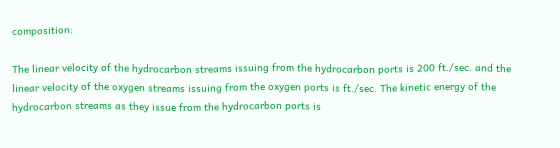composition:

The linear velocity of the hydrocarbon streams issuing from the hydrocarbon ports is 200 ft./sec. and the linear velocity of the oxygen streams issuing from the oxygen ports is ft./sec. The kinetic energy of the hydrocarbon streams as they issue from the hydrocarbon ports is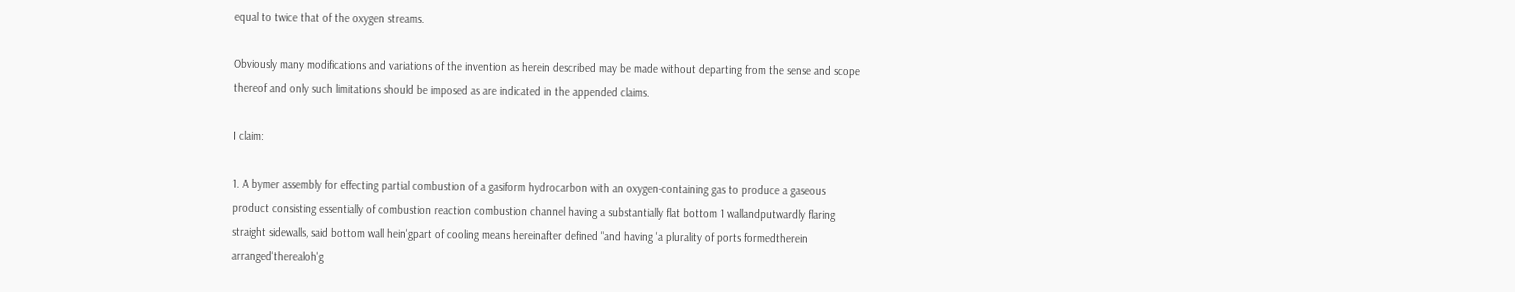equal to twice that of the oxygen streams.

Obviously many modifications and variations of the invention as herein described may be made without departing from the sense and scope thereof and only such limitations should be imposed as are indicated in the appended claims.

I claim:

1. A bymer assembly for effecting partial combustion of a gasiform hydrocarbon with an oxygen-containing gas to produce a gaseous product consisting essentially of combustion reaction combustion channel having a substantially flat bottom 1 wallandputwardly flaring straight sidewalls, said bottom wall hein'gpart of cooling means hereinafter defined "and having 'a plurality of ports formedtherein arranged'therealoh'g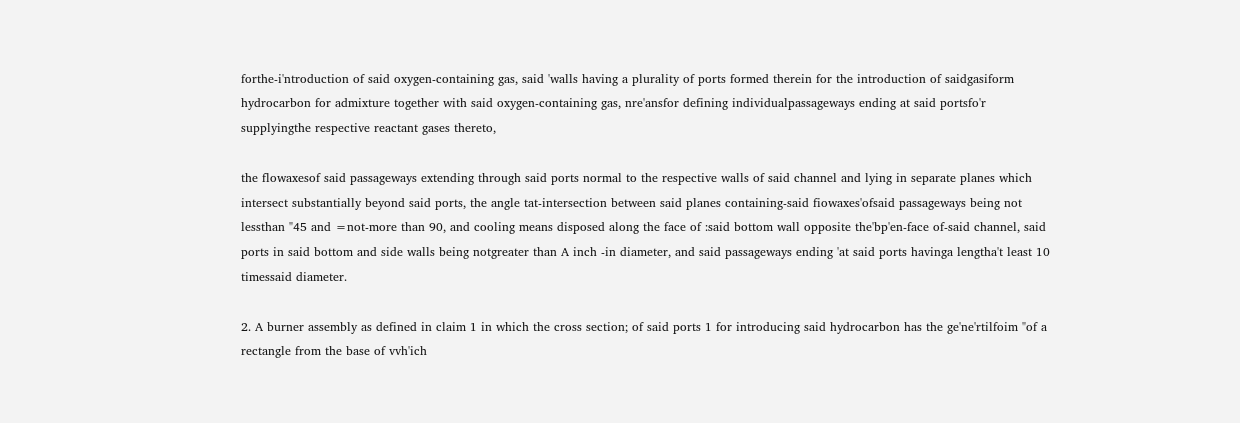forthe-i'ntroduction of said oxygen-containing gas, said 'walls having a plurality of ports formed therein for the introduction of saidgasiform hydrocarbon for admixture together with said oxygen-containing gas, nre'ansfor defining individualpassageways ending at said portsfo'r supplyingthe respective reactant gases thereto,

the flowaxesof said passageways extending through said ports normal to the respective walls of said channel and lying in separate planes which intersect substantially beyond said ports, the angle tat-intersection between said planes containing-said fiowaxes'ofsaid passageways being not lessthan "45 and =not-more than 90, and cooling means disposed along the face of :said bottom wall opposite the'bp'en-face of-said channel, said ports in said bottom and side walls being notgreater than A inch -in diameter, and said passageways ending 'at said ports havinga lengtha't least 10 timessaid diameter.

2. A burner assembly as defined in claim 1 in which the cross section; of said ports 1 for introducing said hydrocarbon has the ge'ne'rtilfoim "of a rectangle from the base of vvh'ich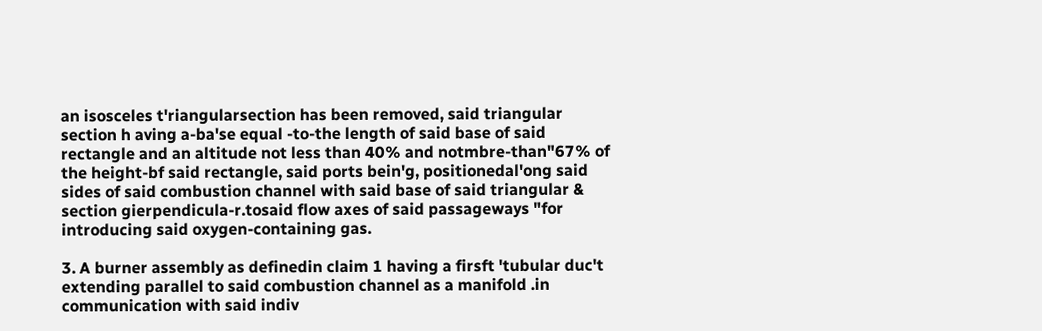an isosceles t'riangularsection has been removed, said triangular section h aving a-ba'se equal -to-the length of said base of said rectangle and an altitude not less than 40% and notmbre-than"67% of the height-bf said rectangle, said ports bein'g, positionedal'ong said sides of said combustion channel with said base of said triangular & section gierpendicula-r.tosaid flow axes of said passageways "for introducing said oxygen-containing gas.

3. A burner assembly as definedin claim 1 having a firsft 'tubular duc't extending parallel to said combustion channel as a manifold .in communication with said indiv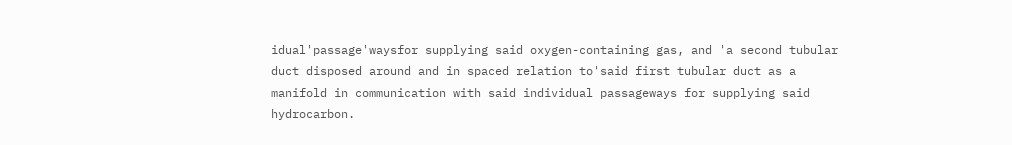idual'passage'waysfor supplying said oxygen-containing gas, and 'a second tubular duct disposed around and in spaced relation to'said first tubular duct as a manifold in communication with said individual passageways for supplying said hydrocarbon.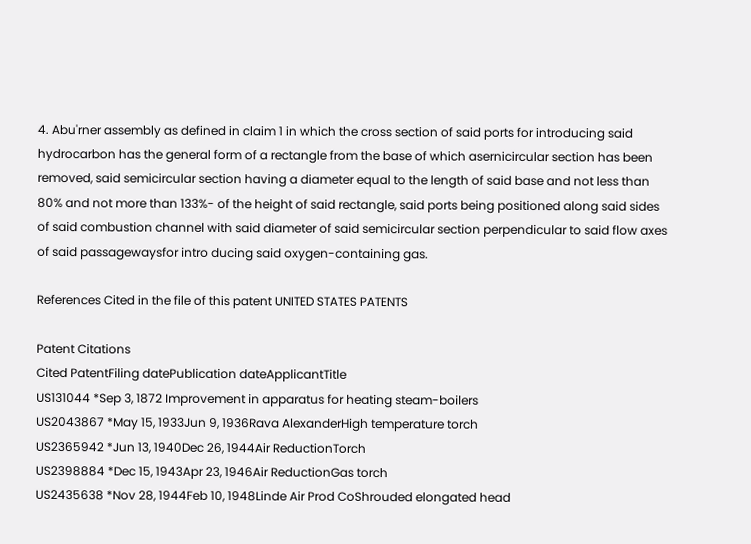4. Abu'rner assembly as defined in claim 1 in which the cross section of said ports for introducing said hydrocarbon has the general form of a rectangle from the base of which asernicircular section has been removed, said semicircular section having a diameter equal to the length of said base and not less than 80% and not more than 133%- of the height of said rectangle, said ports being positioned along said sides of said combustion channel with said diameter of said semicircular section perpendicular to said flow axes of said passagewaysfor intro ducing said oxygen-containing gas.

References Cited in the file of this patent UNITED STATES PATENTS

Patent Citations
Cited PatentFiling datePublication dateApplicantTitle
US131044 *Sep 3, 1872 Improvement in apparatus for heating steam-boilers
US2043867 *May 15, 1933Jun 9, 1936Rava AlexanderHigh temperature torch
US2365942 *Jun 13, 1940Dec 26, 1944Air ReductionTorch
US2398884 *Dec 15, 1943Apr 23, 1946Air ReductionGas torch
US2435638 *Nov 28, 1944Feb 10, 1948Linde Air Prod CoShrouded elongated head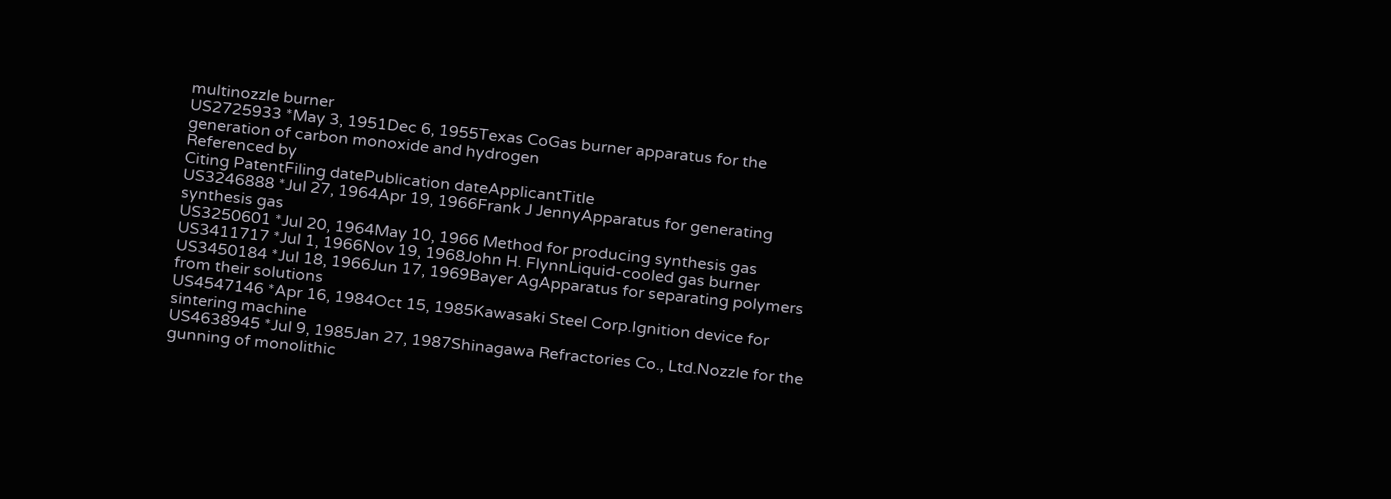multinozzle burner
US2725933 *May 3, 1951Dec 6, 1955Texas CoGas burner apparatus for the generation of carbon monoxide and hydrogen
Referenced by
Citing PatentFiling datePublication dateApplicantTitle
US3246888 *Jul 27, 1964Apr 19, 1966Frank J JennyApparatus for generating synthesis gas
US3250601 *Jul 20, 1964May 10, 1966 Method for producing synthesis gas
US3411717 *Jul 1, 1966Nov 19, 1968John H. FlynnLiquid-cooled gas burner
US3450184 *Jul 18, 1966Jun 17, 1969Bayer AgApparatus for separating polymers from their solutions
US4547146 *Apr 16, 1984Oct 15, 1985Kawasaki Steel Corp.Ignition device for sintering machine
US4638945 *Jul 9, 1985Jan 27, 1987Shinagawa Refractories Co., Ltd.Nozzle for the gunning of monolithic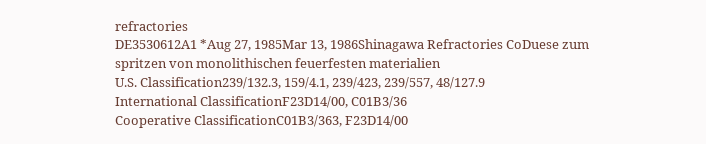refractories
DE3530612A1 *Aug 27, 1985Mar 13, 1986Shinagawa Refractories CoDuese zum spritzen von monolithischen feuerfesten materialien
U.S. Classification239/132.3, 159/4.1, 239/423, 239/557, 48/127.9
International ClassificationF23D14/00, C01B3/36
Cooperative ClassificationC01B3/363, F23D14/00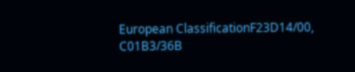European ClassificationF23D14/00, C01B3/36B